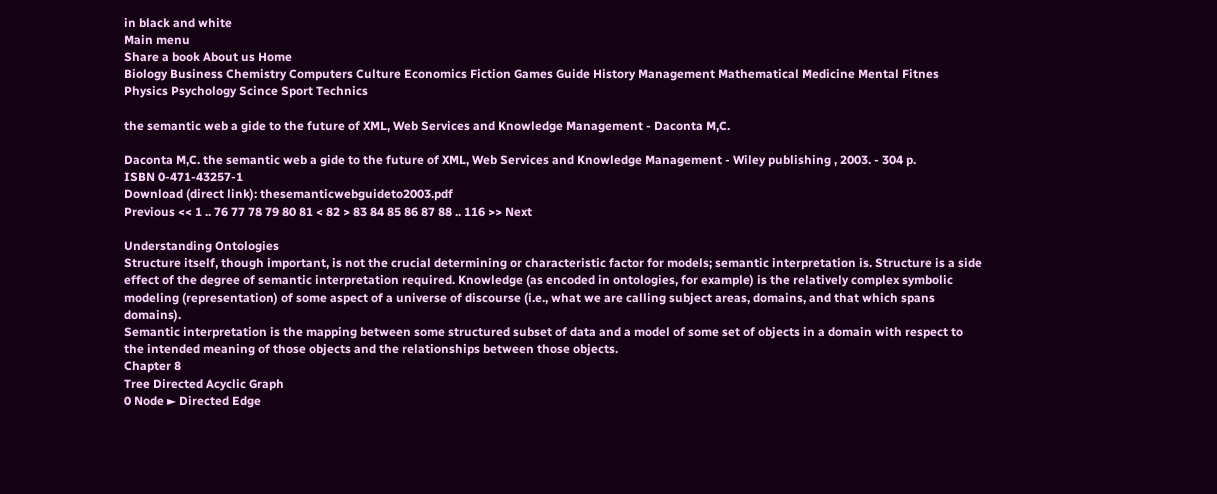in black and white
Main menu
Share a book About us Home
Biology Business Chemistry Computers Culture Economics Fiction Games Guide History Management Mathematical Medicine Mental Fitnes Physics Psychology Scince Sport Technics

the semantic web a gide to the future of XML, Web Services and Knowledge Management - Daconta M,C.

Daconta M,C. the semantic web a gide to the future of XML, Web Services and Knowledge Management - Wiley publishing , 2003. - 304 p.
ISBN 0-471-43257-1
Download (direct link): thesemanticwebguideto2003.pdf
Previous << 1 .. 76 77 78 79 80 81 < 82 > 83 84 85 86 87 88 .. 116 >> Next

Understanding Ontologies
Structure itself, though important, is not the crucial determining or characteristic factor for models; semantic interpretation is. Structure is a side effect of the degree of semantic interpretation required. Knowledge (as encoded in ontologies, for example) is the relatively complex symbolic modeling (representation) of some aspect of a universe of discourse (i.e., what we are calling subject areas, domains, and that which spans domains).
Semantic interpretation is the mapping between some structured subset of data and a model of some set of objects in a domain with respect to the intended meaning of those objects and the relationships between those objects.
Chapter 8
Tree Directed Acyclic Graph
0 Node ► Directed Edge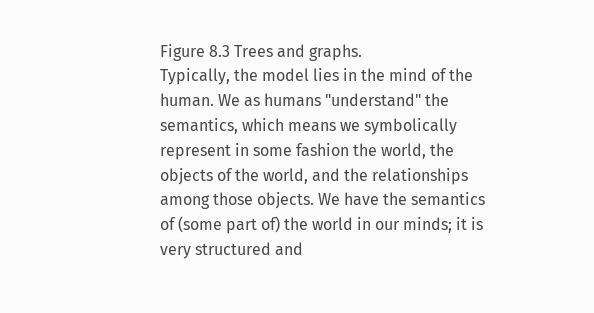Figure 8.3 Trees and graphs.
Typically, the model lies in the mind of the human. We as humans "understand" the semantics, which means we symbolically represent in some fashion the world, the objects of the world, and the relationships among those objects. We have the semantics of (some part of) the world in our minds; it is very structured and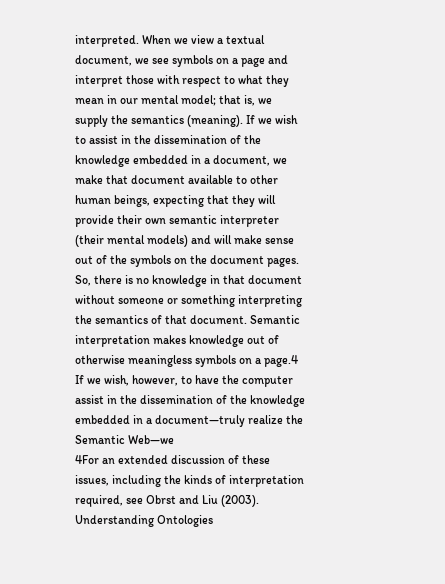interpreted. When we view a textual document, we see symbols on a page and interpret those with respect to what they mean in our mental model; that is, we supply the semantics (meaning). If we wish to assist in the dissemination of the knowledge embedded in a document, we make that document available to other human beings, expecting that they will provide their own semantic interpreter (their mental models) and will make sense out of the symbols on the document pages. So, there is no knowledge in that document without someone or something interpreting the semantics of that document. Semantic interpretation makes knowledge out of otherwise meaningless symbols on a page.4
If we wish, however, to have the computer assist in the dissemination of the knowledge embedded in a document—truly realize the Semantic Web—we
4For an extended discussion of these issues, including the kinds of interpretation required, see Obrst and Liu (2003).
Understanding Ontologies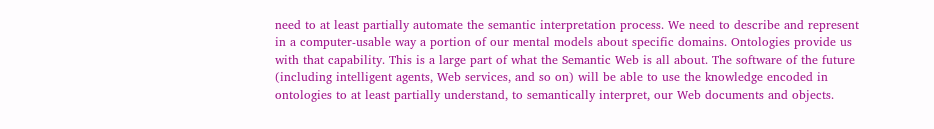need to at least partially automate the semantic interpretation process. We need to describe and represent in a computer-usable way a portion of our mental models about specific domains. Ontologies provide us with that capability. This is a large part of what the Semantic Web is all about. The software of the future (including intelligent agents, Web services, and so on) will be able to use the knowledge encoded in ontologies to at least partially understand, to semantically interpret, our Web documents and objects.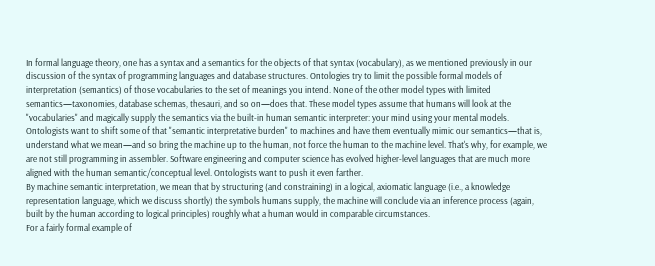In formal language theory, one has a syntax and a semantics for the objects of that syntax (vocabulary), as we mentioned previously in our discussion of the syntax of programming languages and database structures. Ontologies try to limit the possible formal models of interpretation (semantics) of those vocabularies to the set of meanings you intend. None of the other model types with limited semantics—taxonomies, database schemas, thesauri, and so on—does that. These model types assume that humans will look at the "vocabularies" and magically supply the semantics via the built-in human semantic interpreter: your mind using your mental models.
Ontologists want to shift some of that "semantic interpretative burden" to machines and have them eventually mimic our semantics—that is, understand what we mean—and so bring the machine up to the human, not force the human to the machine level. That's why, for example, we are not still programming in assembler. Software engineering and computer science has evolved higher-level languages that are much more aligned with the human semantic/conceptual level. Ontologists want to push it even farther.
By machine semantic interpretation, we mean that by structuring (and constraining) in a logical, axiomatic language (i.e., a knowledge representation language, which we discuss shortly) the symbols humans supply, the machine will conclude via an inference process (again, built by the human according to logical principles) roughly what a human would in comparable circumstances.
For a fairly formal example of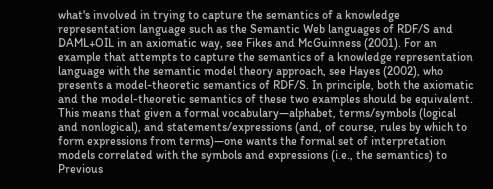what's involved in trying to capture the semantics of a knowledge representation language such as the Semantic Web languages of RDF/S and DAML+OIL in an axiomatic way, see Fikes and McGuinness (2001). For an example that attempts to capture the semantics of a knowledge representation language with the semantic model theory approach, see Hayes (2002), who presents a model-theoretic semantics of RDF/S. In principle, both the axiomatic and the model-theoretic semantics of these two examples should be equivalent.
This means that given a formal vocabulary—alphabet, terms/symbols (logical and nonlogical), and statements/expressions (and, of course, rules by which to form expressions from terms)—one wants the formal set of interpretation models correlated with the symbols and expressions (i.e., the semantics) to
Previous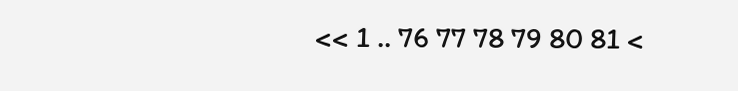<< 1 .. 76 77 78 79 80 81 <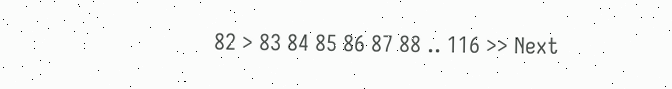82 > 83 84 85 86 87 88 .. 116 >> Next